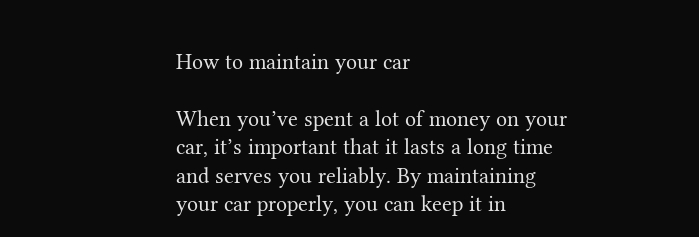How to maintain your car

When you’ve spent a lot of money on your car, it’s important that it lasts a long time and serves you reliably. By maintaining your car properly, you can keep it in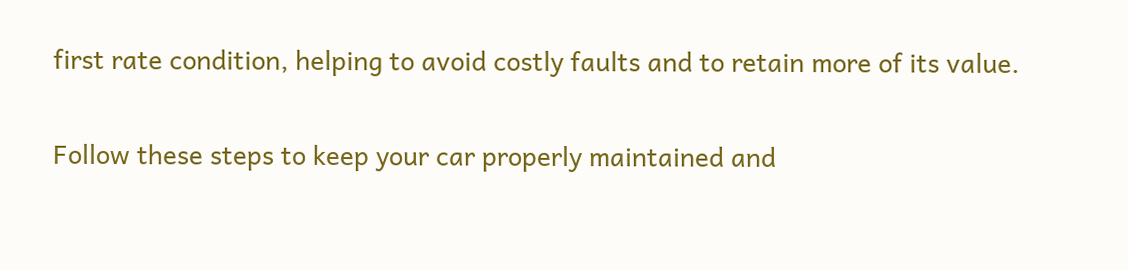first rate condition, helping to avoid costly faults and to retain more of its value.

Follow these steps to keep your car properly maintained and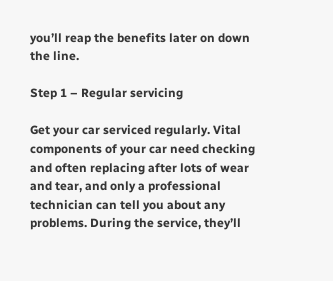you’ll reap the benefits later on down the line.

Step 1 – Regular servicing

Get your car serviced regularly. Vital components of your car need checking and often replacing after lots of wear and tear, and only a professional technician can tell you about any problems. During the service, they’ll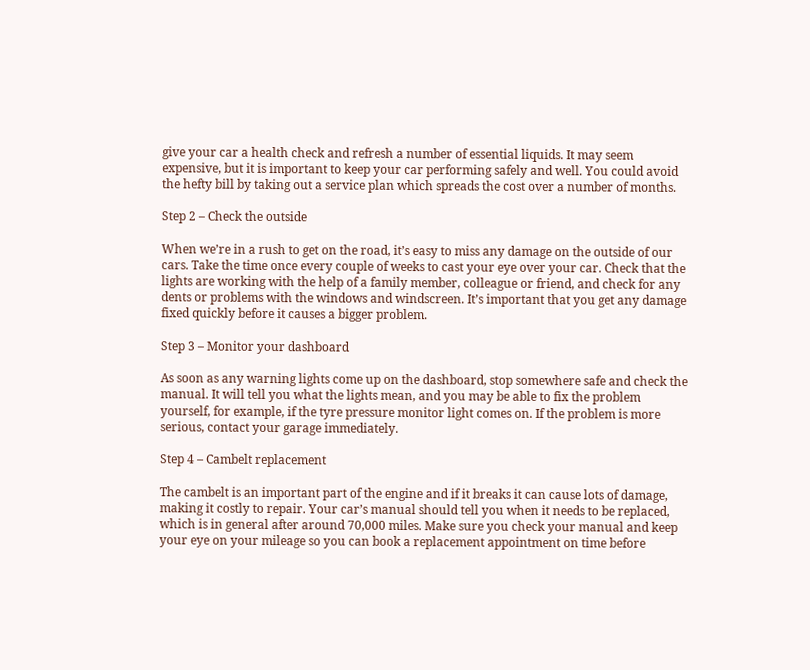give your car a health check and refresh a number of essential liquids. It may seem expensive, but it is important to keep your car performing safely and well. You could avoid the hefty bill by taking out a service plan which spreads the cost over a number of months.

Step 2 – Check the outside

When we’re in a rush to get on the road, it’s easy to miss any damage on the outside of our cars. Take the time once every couple of weeks to cast your eye over your car. Check that the lights are working with the help of a family member, colleague or friend, and check for any dents or problems with the windows and windscreen. It’s important that you get any damage fixed quickly before it causes a bigger problem.

Step 3 – Monitor your dashboard

As soon as any warning lights come up on the dashboard, stop somewhere safe and check the manual. It will tell you what the lights mean, and you may be able to fix the problem yourself, for example, if the tyre pressure monitor light comes on. If the problem is more serious, contact your garage immediately.

Step 4 – Cambelt replacement

The cambelt is an important part of the engine and if it breaks it can cause lots of damage, making it costly to repair. Your car’s manual should tell you when it needs to be replaced, which is in general after around 70,000 miles. Make sure you check your manual and keep your eye on your mileage so you can book a replacement appointment on time before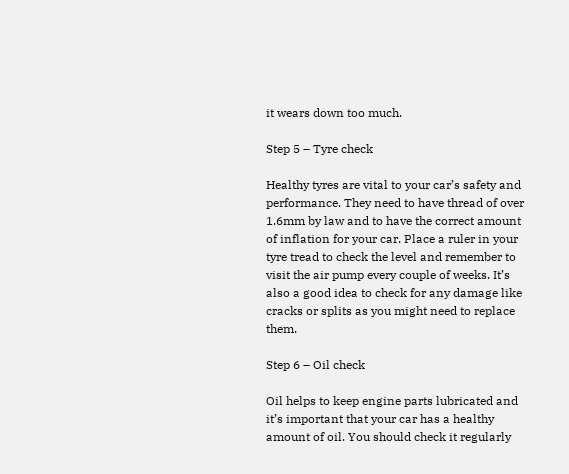it wears down too much.

Step 5 – Tyre check

Healthy tyres are vital to your car’s safety and performance. They need to have thread of over 1.6mm by law and to have the correct amount of inflation for your car. Place a ruler in your tyre tread to check the level and remember to visit the air pump every couple of weeks. It’s also a good idea to check for any damage like cracks or splits as you might need to replace them.

Step 6 – Oil check

Oil helps to keep engine parts lubricated and it’s important that your car has a healthy amount of oil. You should check it regularly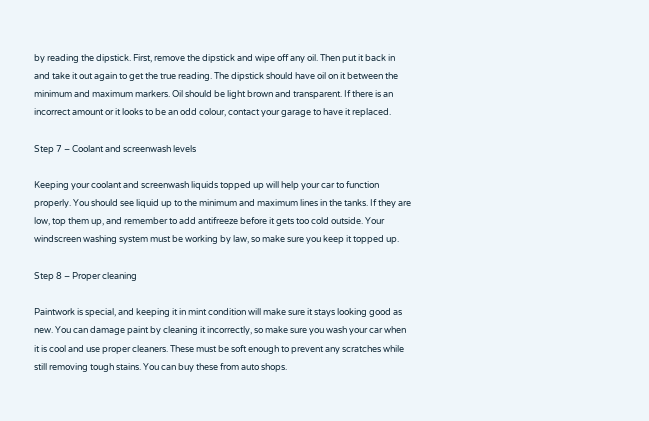by reading the dipstick. First, remove the dipstick and wipe off any oil. Then put it back in and take it out again to get the true reading. The dipstick should have oil on it between the minimum and maximum markers. Oil should be light brown and transparent. If there is an incorrect amount or it looks to be an odd colour, contact your garage to have it replaced.

Step 7 – Coolant and screenwash levels

Keeping your coolant and screenwash liquids topped up will help your car to function properly. You should see liquid up to the minimum and maximum lines in the tanks. If they are low, top them up, and remember to add antifreeze before it gets too cold outside. Your windscreen washing system must be working by law, so make sure you keep it topped up.

Step 8 – Proper cleaning

Paintwork is special, and keeping it in mint condition will make sure it stays looking good as new. You can damage paint by cleaning it incorrectly, so make sure you wash your car when it is cool and use proper cleaners. These must be soft enough to prevent any scratches while still removing tough stains. You can buy these from auto shops.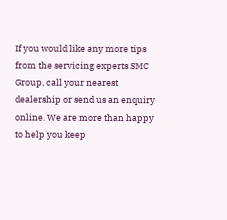If you would like any more tips from the servicing experts SMC Group, call your nearest dealership or send us an enquiry online. We are more than happy to help you keep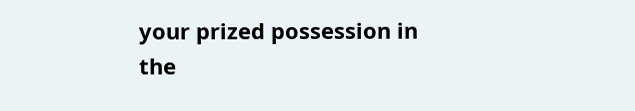your prized possession in the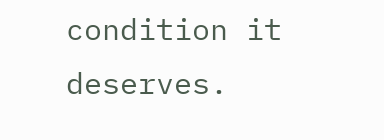condition it deserves.